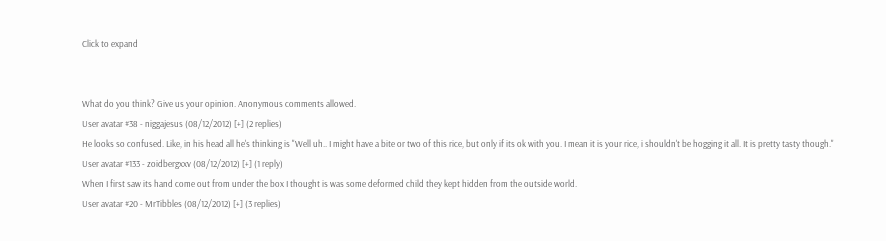Click to expand


What do you think? Give us your opinion. Anonymous comments allowed.
User avatar #38 - niggajesus (08/12/2012) [+] (2 replies)
He looks so confused. Like, in his head all he's thinking is "Well uh.. I might have a bite or two of this rice, but only if its ok with you. I mean it is your rice, i shouldn't be hogging it all. It is pretty tasty though."
User avatar #133 - zoidbergxxv (08/12/2012) [+] (1 reply)
When I first saw its hand come out from under the box I thought is was some deformed child they kept hidden from the outside world.
User avatar #20 - MrTibbles (08/12/2012) [+] (3 replies)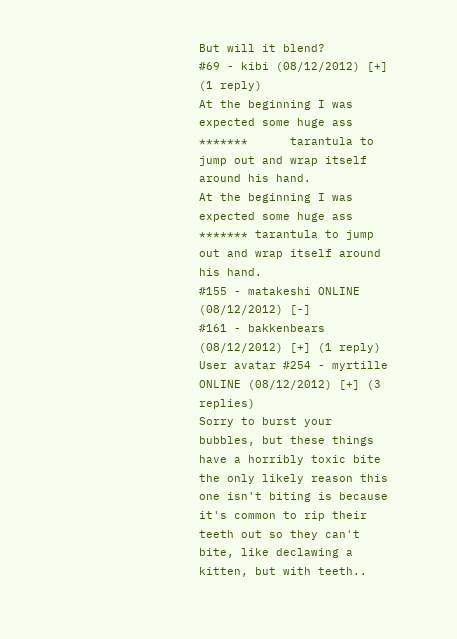But will it blend?
#69 - kibi (08/12/2012) [+] (1 reply)
At the beginning I was expected some huge ass           *******      tarantula to jump out and wrap itself around his hand.
At the beginning I was expected some huge ass ******* tarantula to jump out and wrap itself around his hand.
#155 - matakeshi ONLINE (08/12/2012) [-]
#161 - bakkenbears (08/12/2012) [+] (1 reply)
User avatar #254 - myrtille ONLINE (08/12/2012) [+] (3 replies)
Sorry to burst your bubbles, but these things have a horribly toxic bite
the only likely reason this one isn't biting is because it's common to rip their teeth out so they can't bite, like declawing a kitten, but with teeth..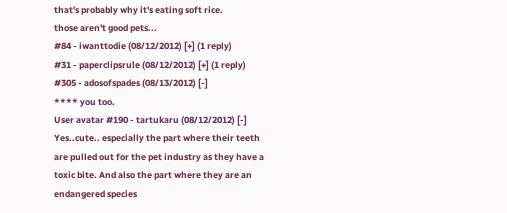that's probably why it's eating soft rice.
those aren't good pets...
#84 - iwanttodie (08/12/2012) [+] (1 reply)
#31 - paperclipsrule (08/12/2012) [+] (1 reply)
#305 - adosofspades (08/13/2012) [-]
**** you too.
User avatar #190 - tartukaru (08/12/2012) [-]
Yes..cute.. especially the part where their teeth are pulled out for the pet industry as they have a toxic bite. And also the part where they are an endangered species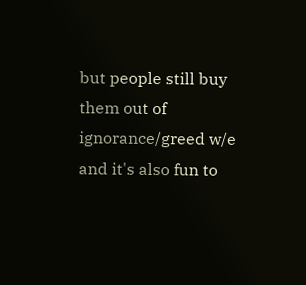but people still buy them out of ignorance/greed w/e and it's also fun to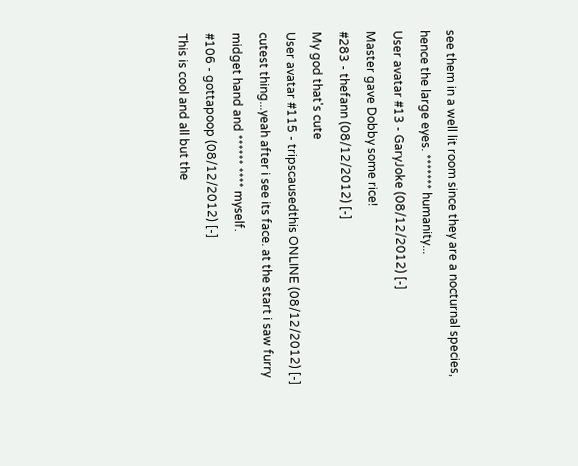see them in a well lit room since they are a nocturnal species, hence the large eyes. ******* humanity...
User avatar #13 - GaryJoke (08/12/2012) [-]
Master gave Dobby some rice!
#283 - thefann (08/12/2012) [-]
My god that's cute
User avatar #115 - tripscausedthis ONLINE (08/12/2012) [-]
cutest thing...yeah after i see its face. at the start i saw furry midget hand and ****** **** myself.
#106 - gottapoop (08/12/2012) [-]
This is cool and all but the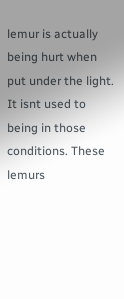lemur is actually being hurt when put under the light. It isnt used to being in those conditions. These lemurs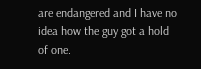are endangered and I have no idea how the guy got a hold of one.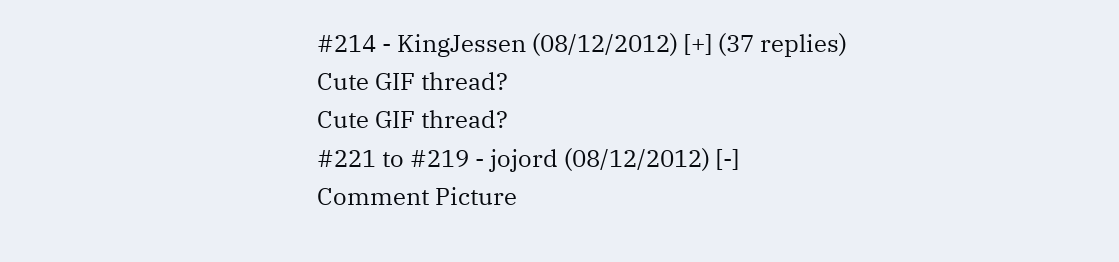#214 - KingJessen (08/12/2012) [+] (37 replies)
Cute GIF thread?
Cute GIF thread?
#221 to #219 - jojord (08/12/2012) [-]
Comment Picture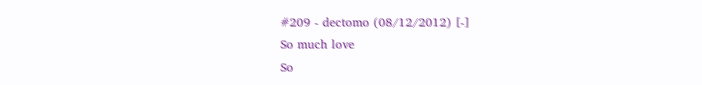#209 - dectomo (08/12/2012) [-]
So much love
So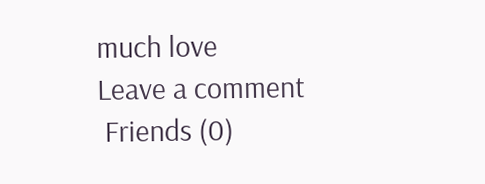much love
Leave a comment
 Friends (0)